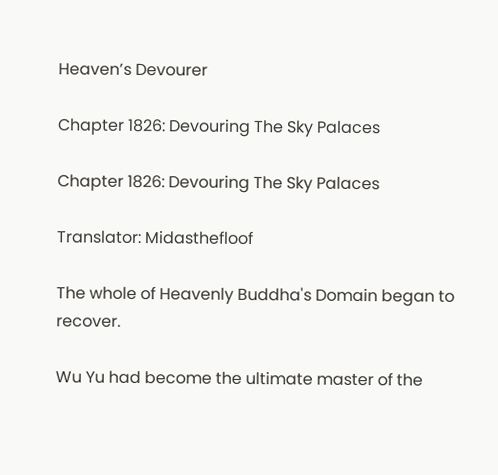Heaven’s Devourer

Chapter 1826: Devouring The Sky Palaces

Chapter 1826: Devouring The Sky Palaces

Translator: Midasthefloof

The whole of Heavenly Buddha's Domain began to recover.

Wu Yu had become the ultimate master of the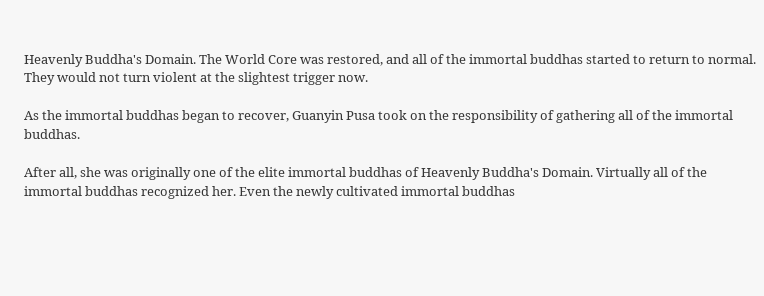Heavenly Buddha's Domain. The World Core was restored, and all of the immortal buddhas started to return to normal. They would not turn violent at the slightest trigger now.

As the immortal buddhas began to recover, Guanyin Pusa took on the responsibility of gathering all of the immortal buddhas.

After all, she was originally one of the elite immortal buddhas of Heavenly Buddha's Domain. Virtually all of the immortal buddhas recognized her. Even the newly cultivated immortal buddhas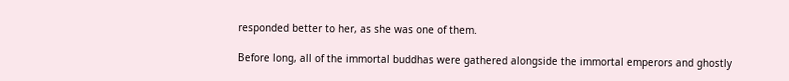responded better to her, as she was one of them.

Before long, all of the immortal buddhas were gathered alongside the immortal emperors and ghostly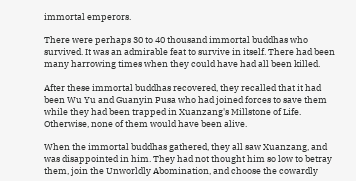immortal emperors.

There were perhaps 30 to 40 thousand immortal buddhas who survived. It was an admirable feat to survive in itself. There had been many harrowing times when they could have had all been killed.

After these immortal buddhas recovered, they recalled that it had been Wu Yu and Guanyin Pusa who had joined forces to save them while they had been trapped in Xuanzang's Millstone of Life. Otherwise, none of them would have been alive.

When the immortal buddhas gathered, they all saw Xuanzang, and was disappointed in him. They had not thought him so low to betray them, join the Unworldly Abomination, and choose the cowardly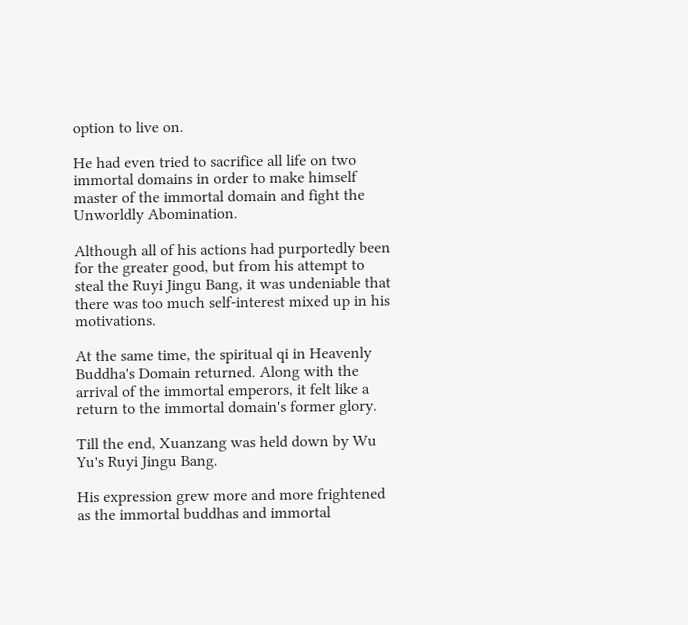option to live on.

He had even tried to sacrifice all life on two immortal domains in order to make himself master of the immortal domain and fight the Unworldly Abomination.

Although all of his actions had purportedly been for the greater good, but from his attempt to steal the Ruyi Jingu Bang, it was undeniable that there was too much self-interest mixed up in his motivations.

At the same time, the spiritual qi in Heavenly Buddha's Domain returned. Along with the arrival of the immortal emperors, it felt like a return to the immortal domain's former glory.

Till the end, Xuanzang was held down by Wu Yu's Ruyi Jingu Bang.

His expression grew more and more frightened as the immortal buddhas and immortal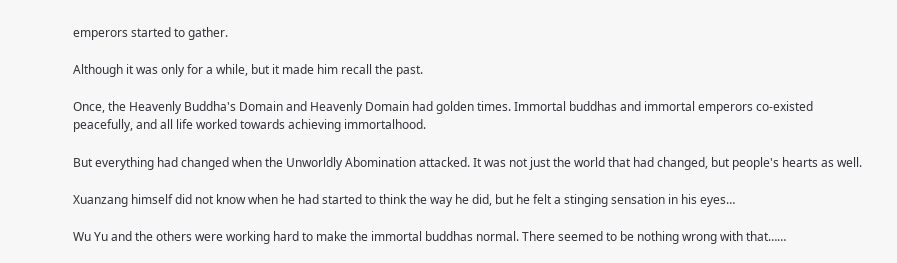emperors started to gather.

Although it was only for a while, but it made him recall the past.

Once, the Heavenly Buddha's Domain and Heavenly Domain had golden times. Immortal buddhas and immortal emperors co-existed peacefully, and all life worked towards achieving immortalhood.

But everything had changed when the Unworldly Abomination attacked. It was not just the world that had changed, but people's hearts as well.

Xuanzang himself did not know when he had started to think the way he did, but he felt a stinging sensation in his eyes…

Wu Yu and the others were working hard to make the immortal buddhas normal. There seemed to be nothing wrong with that……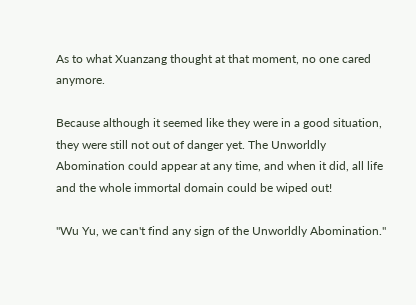As to what Xuanzang thought at that moment, no one cared anymore.

Because although it seemed like they were in a good situation, they were still not out of danger yet. The Unworldly Abomination could appear at any time, and when it did, all life and the whole immortal domain could be wiped out!

"Wu Yu, we can't find any sign of the Unworldly Abomination."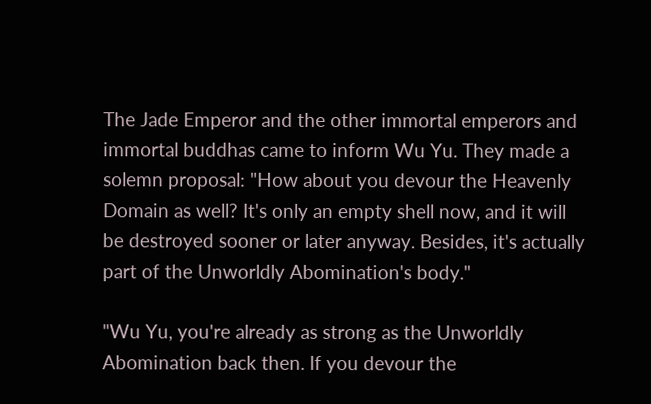The Jade Emperor and the other immortal emperors and immortal buddhas came to inform Wu Yu. They made a solemn proposal: "How about you devour the Heavenly Domain as well? It's only an empty shell now, and it will be destroyed sooner or later anyway. Besides, it's actually part of the Unworldly Abomination's body."

"Wu Yu, you're already as strong as the Unworldly Abomination back then. If you devour the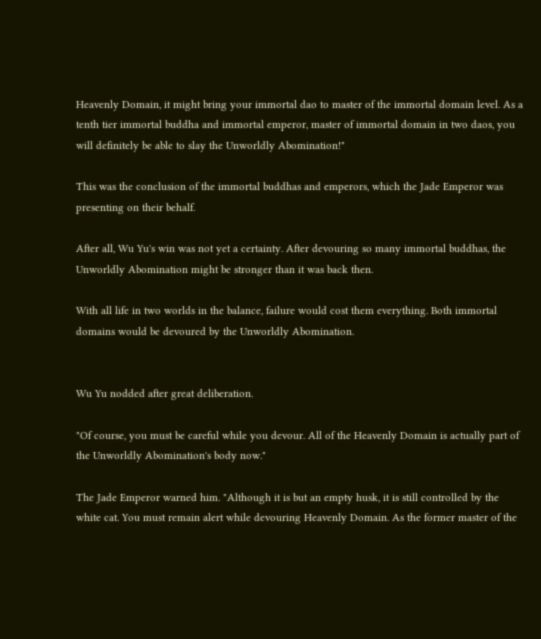Heavenly Domain, it might bring your immortal dao to master of the immortal domain level. As a tenth tier immortal buddha and immortal emperor, master of immortal domain in two daos, you will definitely be able to slay the Unworldly Abomination!"

This was the conclusion of the immortal buddhas and emperors, which the Jade Emperor was presenting on their behalf.

After all, Wu Yu's win was not yet a certainty. After devouring so many immortal buddhas, the Unworldly Abomination might be stronger than it was back then.

With all life in two worlds in the balance, failure would cost them everything. Both immortal domains would be devoured by the Unworldly Abomination.


Wu Yu nodded after great deliberation.

"Of course, you must be careful while you devour. All of the Heavenly Domain is actually part of the Unworldly Abomination's body now."

The Jade Emperor warned him. "Although it is but an empty husk, it is still controlled by the white cat. You must remain alert while devouring Heavenly Domain. As the former master of the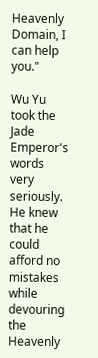Heavenly Domain, I can help you."

Wu Yu took the Jade Emperor's words very seriously. He knew that he could afford no mistakes while devouring the Heavenly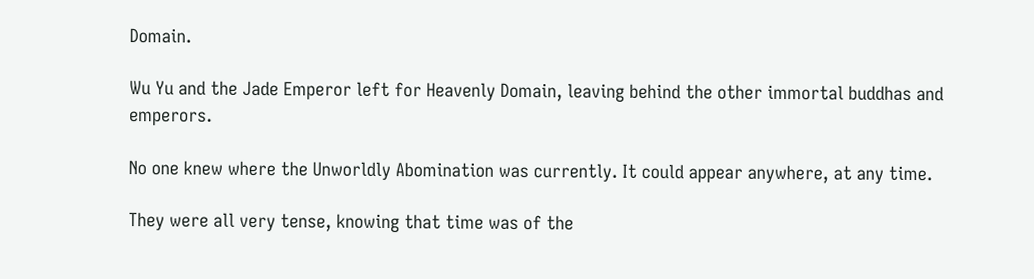Domain.

Wu Yu and the Jade Emperor left for Heavenly Domain, leaving behind the other immortal buddhas and emperors.

No one knew where the Unworldly Abomination was currently. It could appear anywhere, at any time.

They were all very tense, knowing that time was of the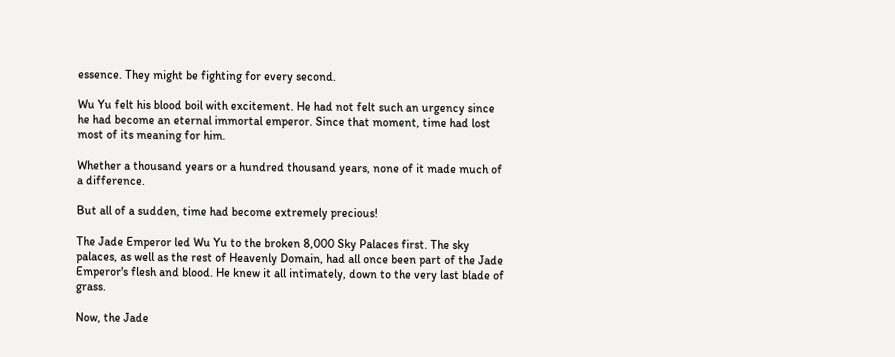essence. They might be fighting for every second.

Wu Yu felt his blood boil with excitement. He had not felt such an urgency since he had become an eternal immortal emperor. Since that moment, time had lost most of its meaning for him.

Whether a thousand years or a hundred thousand years, none of it made much of a difference.

But all of a sudden, time had become extremely precious!

The Jade Emperor led Wu Yu to the broken 8,000 Sky Palaces first. The sky palaces, as well as the rest of Heavenly Domain, had all once been part of the Jade Emperor's flesh and blood. He knew it all intimately, down to the very last blade of grass.

Now, the Jade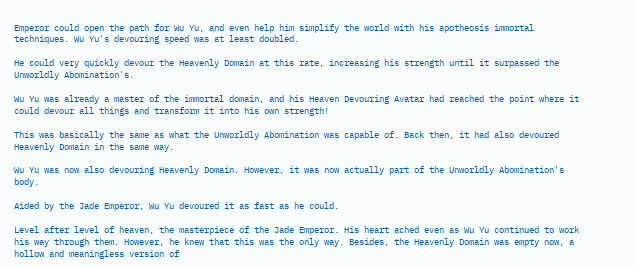Emperor could open the path for Wu Yu, and even help him simplify the world with his apotheosis immortal techniques. Wu Yu's devouring speed was at least doubled.

He could very quickly devour the Heavenly Domain at this rate, increasing his strength until it surpassed the Unworldly Abomination's.

Wu Yu was already a master of the immortal domain, and his Heaven Devouring Avatar had reached the point where it could devour all things and transform it into his own strength!

This was basically the same as what the Unworldly Abomination was capable of. Back then, it had also devoured Heavenly Domain in the same way.

Wu Yu was now also devouring Heavenly Domain. However, it was now actually part of the Unworldly Abomination's body.

Aided by the Jade Emperor, Wu Yu devoured it as fast as he could.

Level after level of heaven, the masterpiece of the Jade Emperor. His heart ached even as Wu Yu continued to work his way through them. However, he knew that this was the only way. Besides, the Heavenly Domain was empty now, a hollow and meaningless version of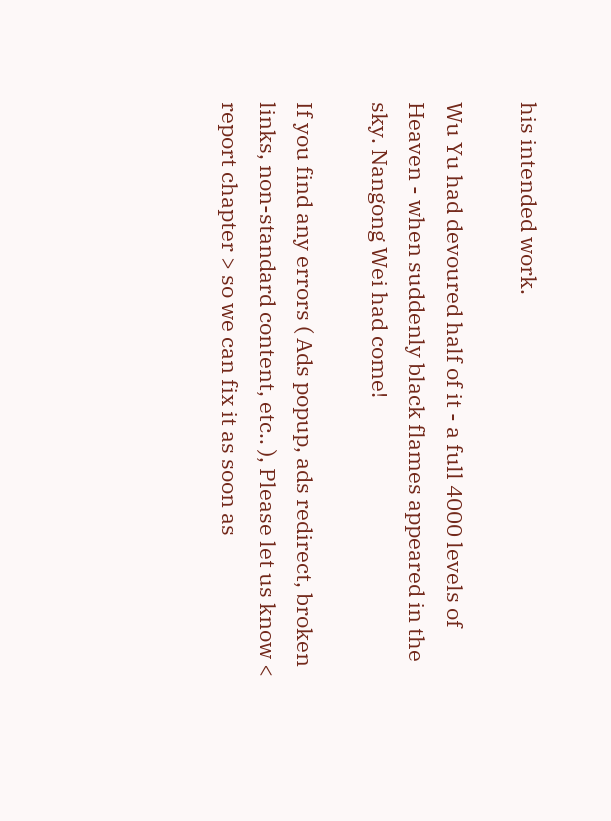his intended work.

Wu Yu had devoured half of it - a full 4000 levels of Heaven - when suddenly black flames appeared in the sky. Nangong Wei had come!

If you find any errors ( Ads popup, ads redirect, broken links, non-standard content, etc.. ), Please let us know < report chapter > so we can fix it as soon as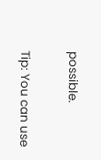possible.

Tip: You can use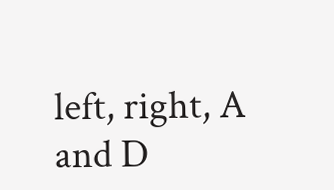left, right, A and D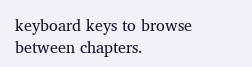keyboard keys to browse between chapters.